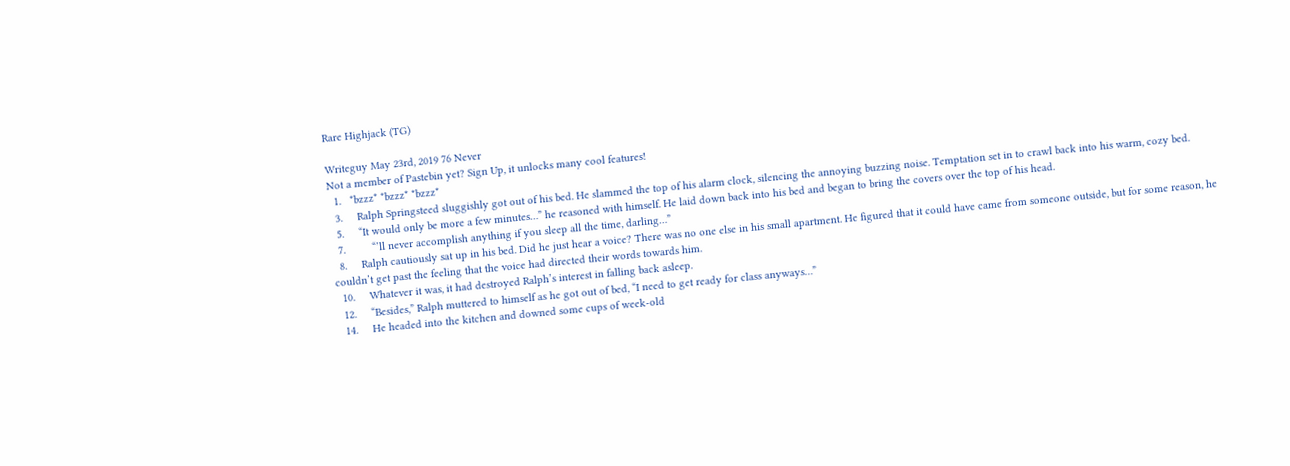Rare Highjack (TG)

Writeguy May 23rd, 2019 76 Never
Not a member of Pastebin yet? Sign Up, it unlocks many cool features!
  1.   *bzzz* *bzzz* *bzzz*
  3.     Ralph Springsteed sluggishly got out of his bed. He slammed the top of his alarm clock, silencing the annoying buzzing noise. Temptation set in to crawl back into his warm, cozy bed.
  5.     “It would only be more a few minutes…” he reasoned with himself. He laid down back into his bed and began to bring the covers over the top of his head.
  7.         “’ll never accomplish anything if you sleep all the time, darling…”
  8.     Ralph cautiously sat up in his bed. Did he just hear a voice? There was no one else in his small apartment. He figured that it could have came from someone outside, but for some reason, he couldn’t get past the feeling that the voice had directed their words towards him.
  10.     Whatever it was, it had destroyed Ralph’s interest in falling back asleep.
  12.     “Besides,” Ralph muttered to himself as he got out of bed, “I need to get ready for class anyways…”
  14.     He headed into the kitchen and downed some cups of week-old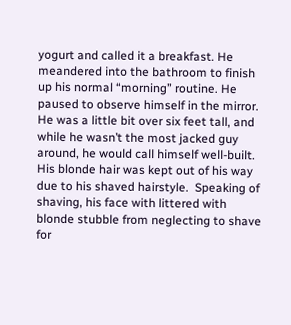yogurt and called it a breakfast. He meandered into the bathroom to finish up his normal “morning” routine. He paused to observe himself in the mirror. He was a little bit over six feet tall, and while he wasn’t the most jacked guy around, he would call himself well-built. His blonde hair was kept out of his way due to his shaved hairstyle.  Speaking of shaving, his face with littered with blonde stubble from neglecting to shave for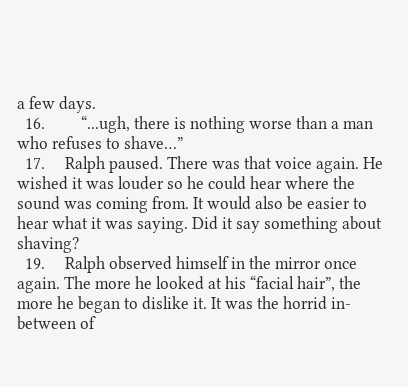a few days.
  16.         “...ugh, there is nothing worse than a man who refuses to shave…”
  17.     Ralph paused. There was that voice again. He wished it was louder so he could hear where the sound was coming from. It would also be easier to hear what it was saying. Did it say something about shaving?
  19.     Ralph observed himself in the mirror once again. The more he looked at his “facial hair”, the more he began to dislike it. It was the horrid in-between of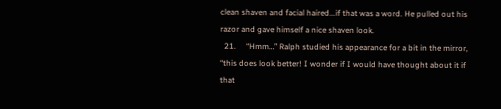clean shaven and facial haired...if that was a word. He pulled out his razor and gave himself a nice shaven look.
  21.     “Hmm…” Ralph studied his appearance for a bit in the mirror, “this does look better! I wonder if I would have thought about it if that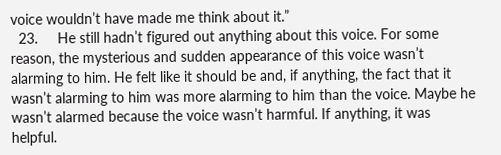voice wouldn’t have made me think about it.”
  23.     He still hadn’t figured out anything about this voice. For some reason, the mysterious and sudden appearance of this voice wasn’t alarming to him. He felt like it should be and, if anything, the fact that it wasn’t alarming to him was more alarming to him than the voice. Maybe he wasn’t alarmed because the voice wasn’t harmful. If anything, it was helpful.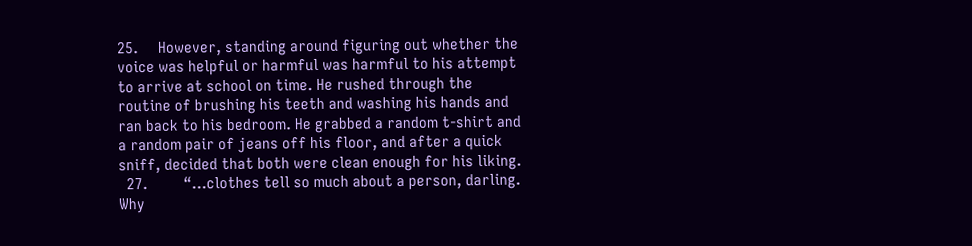25.     However, standing around figuring out whether the voice was helpful or harmful was harmful to his attempt to arrive at school on time. He rushed through the routine of brushing his teeth and washing his hands and ran back to his bedroom. He grabbed a random t-shirt and a random pair of jeans off his floor, and after a quick sniff, decided that both were clean enough for his liking.
  27.         “...clothes tell so much about a person, darling. Why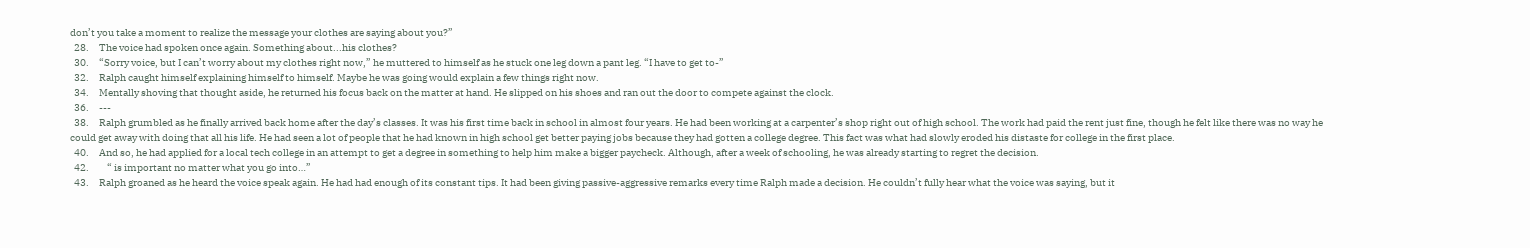don’t you take a moment to realize the message your clothes are saying about you?”
  28.     The voice had spoken once again. Something about...his clothes?
  30.     “Sorry voice, but I can’t worry about my clothes right now,” he muttered to himself as he stuck one leg down a pant leg. “I have to get to-”
  32.     Ralph caught himself explaining himself to himself. Maybe he was going would explain a few things right now.
  34.     Mentally shoving that thought aside, he returned his focus back on the matter at hand. He slipped on his shoes and ran out the door to compete against the clock.
  36.     ---
  38.     Ralph grumbled as he finally arrived back home after the day’s classes. It was his first time back in school in almost four years. He had been working at a carpenter’s shop right out of high school. The work had paid the rent just fine, though he felt like there was no way he could get away with doing that all his life. He had seen a lot of people that he had known in high school get better paying jobs because they had gotten a college degree. This fact was what had slowly eroded his distaste for college in the first place.
  40.     And so, he had applied for a local tech college in an attempt to get a degree in something to help him make a bigger paycheck. Although, after a week of schooling, he was already starting to regret the decision.
  42.         “ is important no matter what you go into…”
  43.     Ralph groaned as he heard the voice speak again. He had had enough of its constant tips. It had been giving passive-aggressive remarks every time Ralph made a decision. He couldn’t fully hear what the voice was saying, but it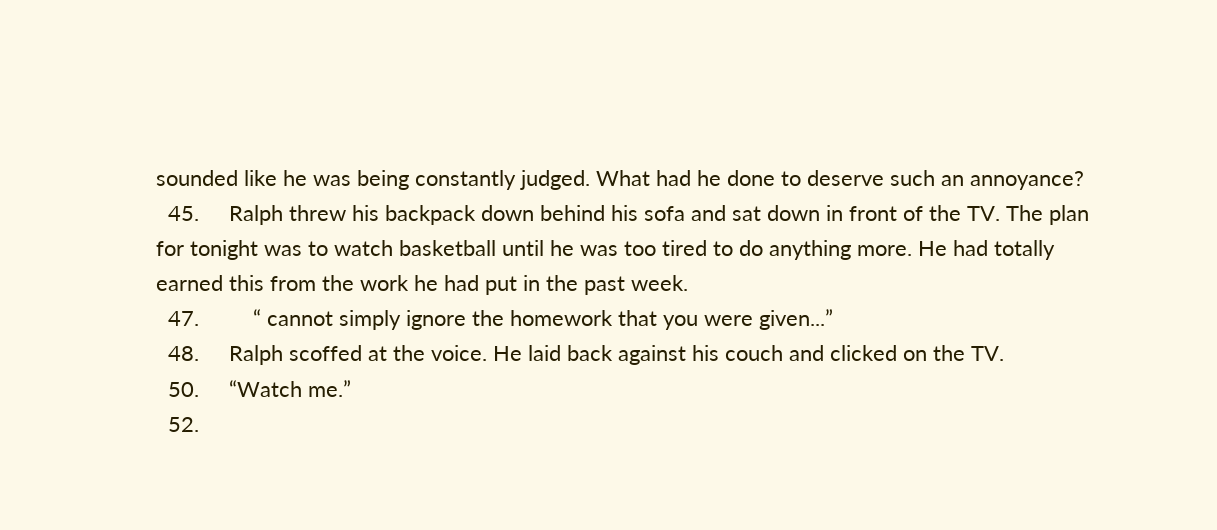sounded like he was being constantly judged. What had he done to deserve such an annoyance?
  45.     Ralph threw his backpack down behind his sofa and sat down in front of the TV. The plan for tonight was to watch basketball until he was too tired to do anything more. He had totally earned this from the work he had put in the past week.
  47.         “ cannot simply ignore the homework that you were given...”
  48.     Ralph scoffed at the voice. He laid back against his couch and clicked on the TV.
  50.     “Watch me.”
  52.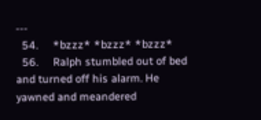---
  54.     *bzzz* *bzzz* *bzzz*
  56.     Ralph stumbled out of bed and turned off his alarm. He yawned and meandered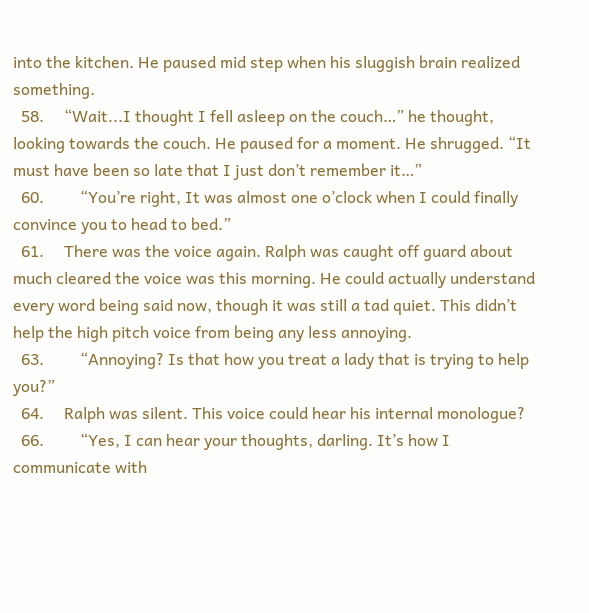into the kitchen. He paused mid step when his sluggish brain realized something.
  58.     “Wait...I thought I fell asleep on the couch…” he thought, looking towards the couch. He paused for a moment. He shrugged. “It must have been so late that I just don’t remember it…”
  60.         “You’re right, It was almost one o’clock when I could finally convince you to head to bed.”
  61.     There was the voice again. Ralph was caught off guard about much cleared the voice was this morning. He could actually understand every word being said now, though it was still a tad quiet. This didn’t help the high pitch voice from being any less annoying.
  63.         “Annoying? Is that how you treat a lady that is trying to help you?”
  64.     Ralph was silent. This voice could hear his internal monologue?
  66.         “Yes, I can hear your thoughts, darling. It’s how I communicate with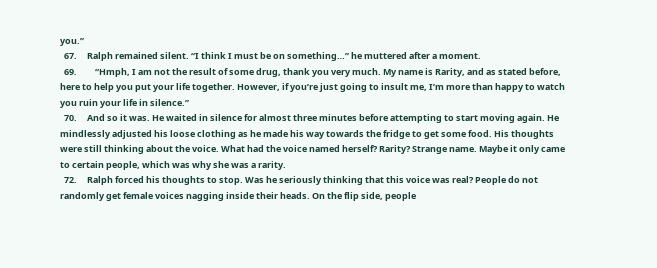you.”
  67.     Ralph remained silent. “I think I must be on something…” he muttered after a moment.
  69.         “Hmph, I am not the result of some drug, thank you very much. My name is Rarity, and as stated before, here to help you put your life together. However, if you’re just going to insult me, I’m more than happy to watch you ruin your life in silence.”
  70.     And so it was. He waited in silence for almost three minutes before attempting to start moving again. He mindlessly adjusted his loose clothing as he made his way towards the fridge to get some food. His thoughts were still thinking about the voice. What had the voice named herself? Rarity? Strange name. Maybe it only came to certain people, which was why she was a rarity.
  72.     Ralph forced his thoughts to stop. Was he seriously thinking that this voice was real? People do not randomly get female voices nagging inside their heads. On the flip side, people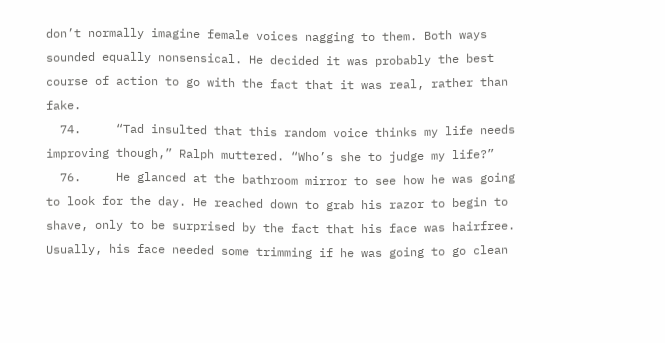don’t normally imagine female voices nagging to them. Both ways sounded equally nonsensical. He decided it was probably the best course of action to go with the fact that it was real, rather than fake.
  74.     “Tad insulted that this random voice thinks my life needs improving though,” Ralph muttered. “Who’s she to judge my life?”
  76.     He glanced at the bathroom mirror to see how he was going to look for the day. He reached down to grab his razor to begin to shave, only to be surprised by the fact that his face was hairfree. Usually, his face needed some trimming if he was going to go clean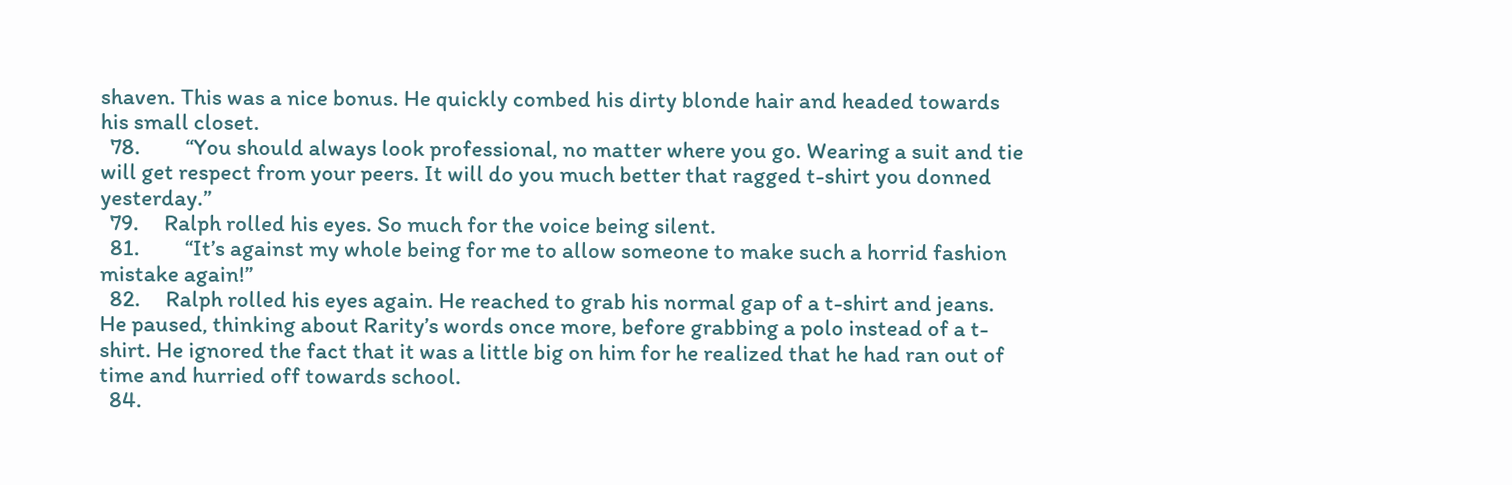shaven. This was a nice bonus. He quickly combed his dirty blonde hair and headed towards his small closet.
  78.         “You should always look professional, no matter where you go. Wearing a suit and tie will get respect from your peers. It will do you much better that ragged t-shirt you donned yesterday.”
  79.     Ralph rolled his eyes. So much for the voice being silent.
  81.         “It’s against my whole being for me to allow someone to make such a horrid fashion mistake again!”
  82.     Ralph rolled his eyes again. He reached to grab his normal gap of a t-shirt and jeans. He paused, thinking about Rarity’s words once more, before grabbing a polo instead of a t-shirt. He ignored the fact that it was a little big on him for he realized that he had ran out of time and hurried off towards school.
  84.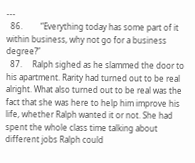---
  86.         “Everything today has some part of it within business, why not go for a business degree?”
  87.     Ralph sighed as he slammed the door to his apartment. Rarity had turned out to be real alright. What also turned out to be real was the fact that she was here to help him improve his life, whether Ralph wanted it or not. She had spent the whole class time talking about different jobs Ralph could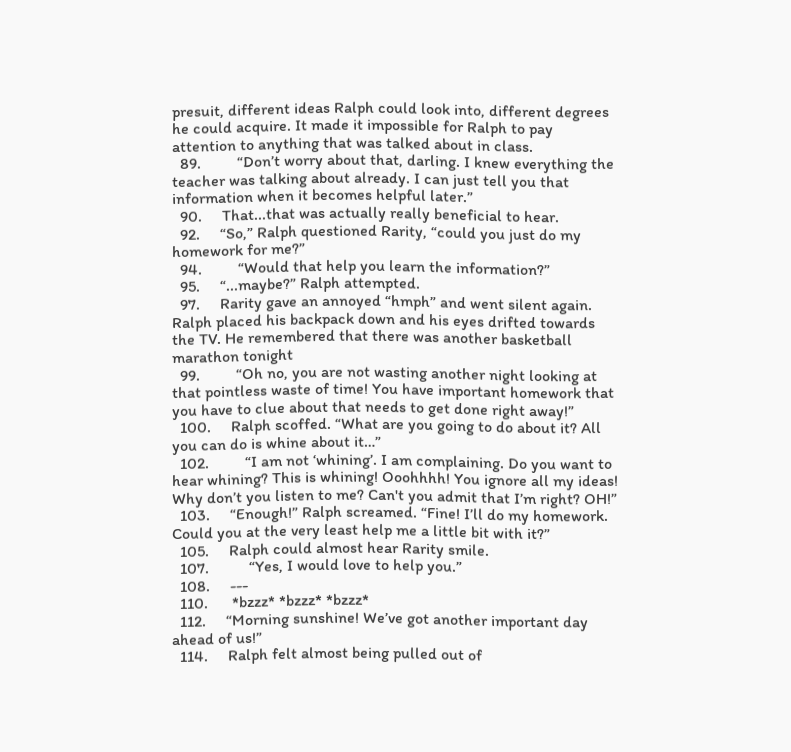presuit, different ideas Ralph could look into, different degrees he could acquire. It made it impossible for Ralph to pay attention to anything that was talked about in class.
  89.         “Don’t worry about that, darling. I knew everything the teacher was talking about already. I can just tell you that information when it becomes helpful later.”
  90.     That...that was actually really beneficial to hear.
  92.     “So,” Ralph questioned Rarity, “could you just do my homework for me?”
  94.         “Would that help you learn the information?”
  95.     “...maybe?” Ralph attempted.
  97.     Rarity gave an annoyed “hmph” and went silent again. Ralph placed his backpack down and his eyes drifted towards the TV. He remembered that there was another basketball marathon tonight
  99.         “Oh no, you are not wasting another night looking at that pointless waste of time! You have important homework that you have to clue about that needs to get done right away!”
  100.     Ralph scoffed. “What are you going to do about it? All you can do is whine about it…”
  102.         “I am not ‘whining’. I am complaining. Do you want to hear whining? This is whining! Ooohhhh! You ignore all my ideas! Why don’t you listen to me? Can't you admit that I’m right? OH!”
  103.     “Enough!” Ralph screamed. “Fine! I’ll do my homework. Could you at the very least help me a little bit with it?”
  105.     Ralph could almost hear Rarity smile.
  107.          “Yes, I would love to help you.”
  108.     ---
  110.      *bzzz* *bzzz* *bzzz*
  112.     “Morning sunshine! We’ve got another important day ahead of us!”
  114.     Ralph felt almost being pulled out of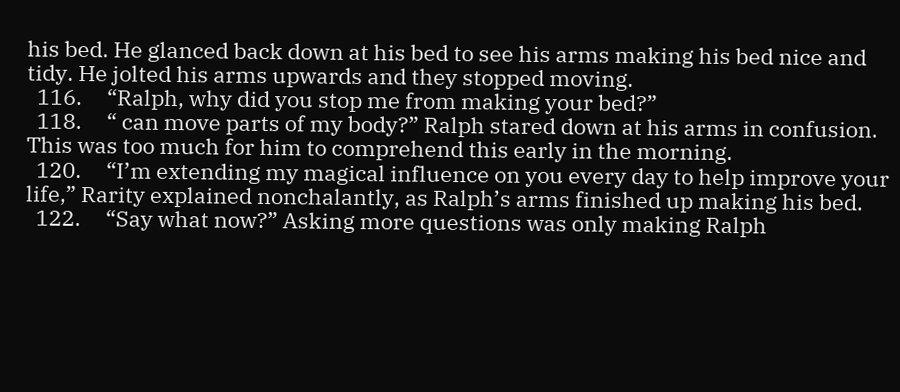his bed. He glanced back down at his bed to see his arms making his bed nice and tidy. He jolted his arms upwards and they stopped moving.
  116.     “Ralph, why did you stop me from making your bed?”
  118.     “ can move parts of my body?” Ralph stared down at his arms in confusion. This was too much for him to comprehend this early in the morning.
  120.     “I’m extending my magical influence on you every day to help improve your life,” Rarity explained nonchalantly, as Ralph’s arms finished up making his bed.
  122.     “Say what now?” Asking more questions was only making Ralph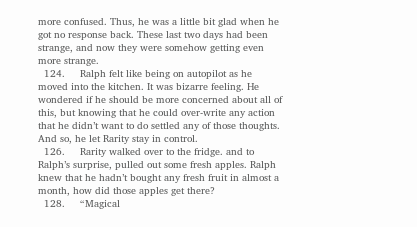more confused. Thus, he was a little bit glad when he got no response back. These last two days had been strange, and now they were somehow getting even more strange.
  124.     Ralph felt like being on autopilot as he moved into the kitchen. It was bizarre feeling. He wondered if he should be more concerned about all of this, but knowing that he could over-write any action that he didn’t want to do settled any of those thoughts. And so, he let Rarity stay in control.
  126.     Rarity walked over to the fridge. and to Ralph’s surprise, pulled out some fresh apples. Ralph knew that he hadn’t bought any fresh fruit in almost a month, how did those apples get there?
  128.     “Magical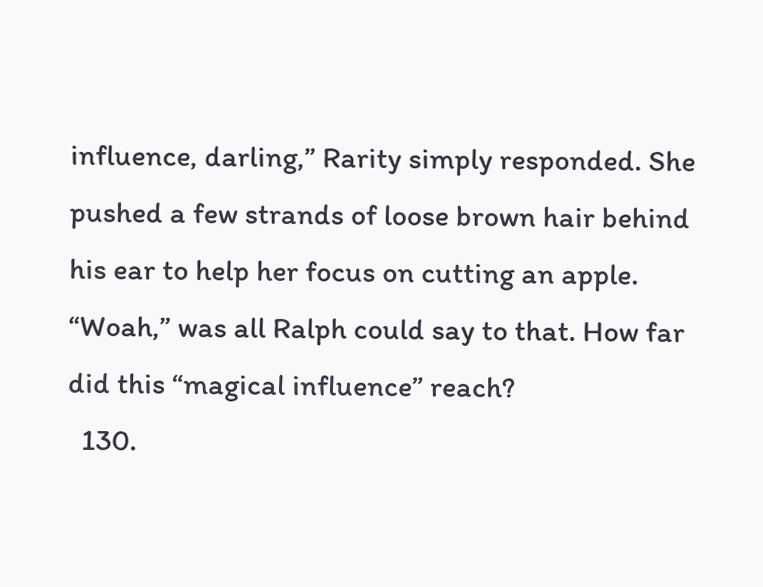influence, darling,” Rarity simply responded. She pushed a few strands of loose brown hair behind his ear to help her focus on cutting an apple. “Woah,” was all Ralph could say to that. How far did this “magical influence” reach?
  130.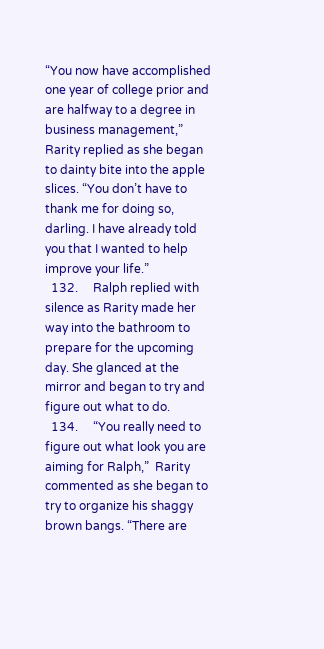“You now have accomplished one year of college prior and are halfway to a degree in business management,” Rarity replied as she began to dainty bite into the apple slices. “You don’t have to thank me for doing so, darling. I have already told you that I wanted to help improve your life.”
  132.     Ralph replied with silence as Rarity made her way into the bathroom to prepare for the upcoming day. She glanced at the mirror and began to try and figure out what to do.
  134.     “You really need to figure out what look you are aiming for Ralph,”  Rarity commented as she began to try to organize his shaggy brown bangs. “There are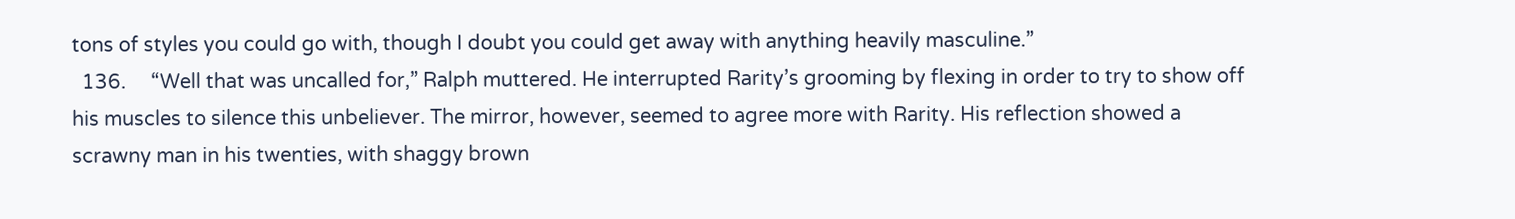tons of styles you could go with, though I doubt you could get away with anything heavily masculine.”
  136.     “Well that was uncalled for,” Ralph muttered. He interrupted Rarity’s grooming by flexing in order to try to show off his muscles to silence this unbeliever. The mirror, however, seemed to agree more with Rarity. His reflection showed a scrawny man in his twenties, with shaggy brown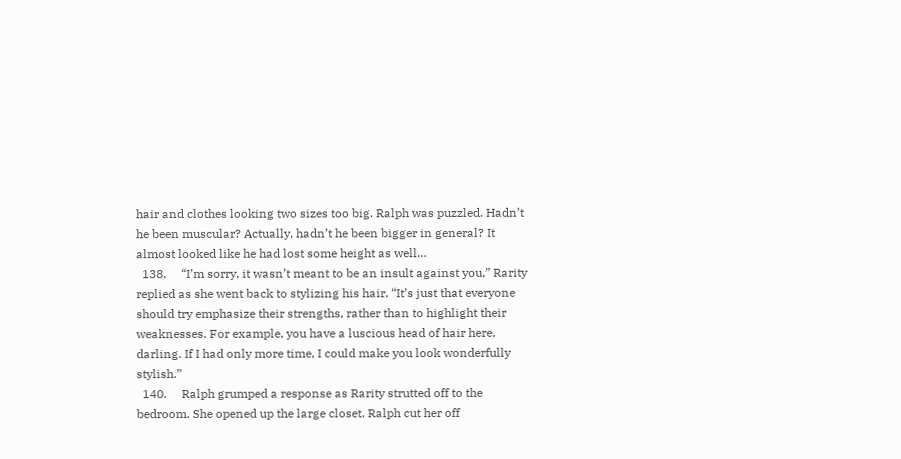hair and clothes looking two sizes too big. Ralph was puzzled. Hadn’t he been muscular? Actually, hadn’t he been bigger in general? It almost looked like he had lost some height as well…
  138.     “I’m sorry, it wasn’t meant to be an insult against you,” Rarity replied as she went back to stylizing his hair. “It’s just that everyone should try emphasize their strengths, rather than to highlight their weaknesses. For example, you have a luscious head of hair here, darling. If I had only more time, I could make you look wonderfully stylish.”
  140.     Ralph grumped a response as Rarity strutted off to the bedroom. She opened up the large closet. Ralph cut her off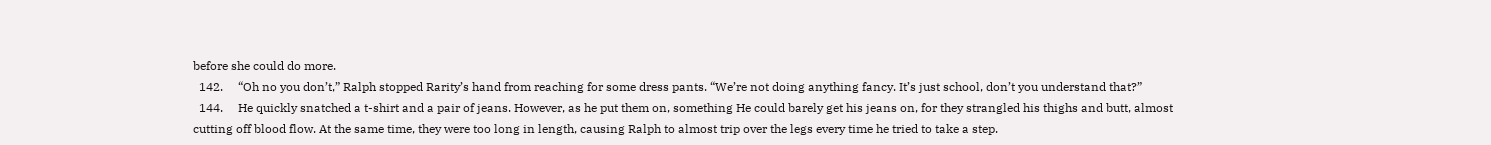before she could do more.
  142.     “Oh no you don’t,” Ralph stopped Rarity’s hand from reaching for some dress pants. “We’re not doing anything fancy. It’s just school, don’t you understand that?”
  144.     He quickly snatched a t-shirt and a pair of jeans. However, as he put them on, something He could barely get his jeans on, for they strangled his thighs and butt, almost cutting off blood flow. At the same time, they were too long in length, causing Ralph to almost trip over the legs every time he tried to take a step.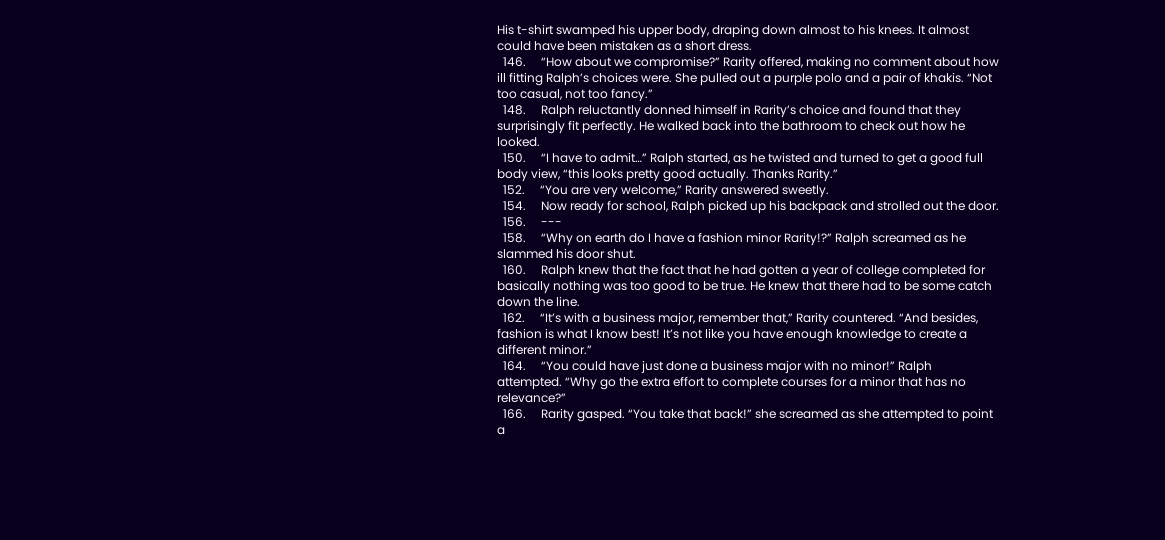His t-shirt swamped his upper body, draping down almost to his knees. It almost could have been mistaken as a short dress.
  146.     “How about we compromise?” Rarity offered, making no comment about how ill fitting Ralph’s choices were. She pulled out a purple polo and a pair of khakis. “Not too casual, not too fancy.”
  148.     Ralph reluctantly donned himself in Rarity’s choice and found that they surprisingly fit perfectly. He walked back into the bathroom to check out how he looked.
  150.     “I have to admit…” Ralph started, as he twisted and turned to get a good full body view, “this looks pretty good actually. Thanks Rarity.”
  152.     “You are very welcome,” Rarity answered sweetly.
  154.     Now ready for school, Ralph picked up his backpack and strolled out the door.
  156.     ---
  158.     “Why on earth do I have a fashion minor Rarity!?” Ralph screamed as he slammed his door shut.
  160.     Ralph knew that the fact that he had gotten a year of college completed for basically nothing was too good to be true. He knew that there had to be some catch down the line.
  162.     “It’s with a business major, remember that,” Rarity countered. “And besides, fashion is what I know best! It’s not like you have enough knowledge to create a different minor.”
  164.     “You could have just done a business major with no minor!” Ralph attempted. “Why go the extra effort to complete courses for a minor that has no relevance?”
  166.     Rarity gasped. “You take that back!” she screamed as she attempted to point a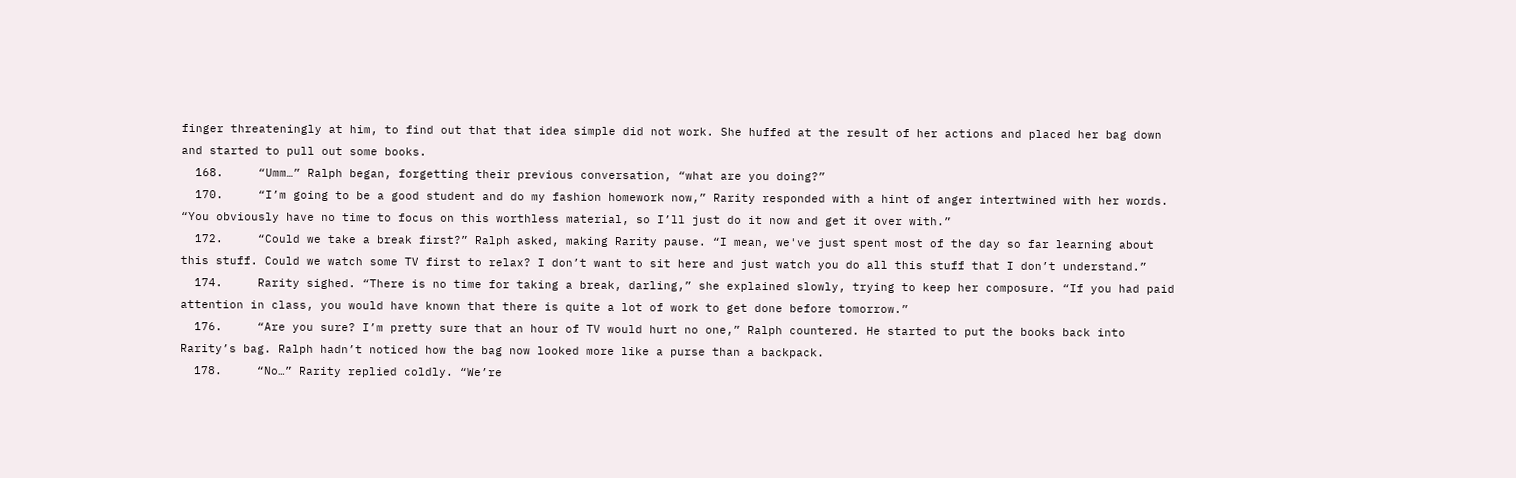finger threateningly at him, to find out that that idea simple did not work. She huffed at the result of her actions and placed her bag down and started to pull out some books.
  168.     “Umm…” Ralph began, forgetting their previous conversation, “what are you doing?”
  170.     “I’m going to be a good student and do my fashion homework now,” Rarity responded with a hint of anger intertwined with her words. “You obviously have no time to focus on this worthless material, so I’ll just do it now and get it over with.”
  172.     “Could we take a break first?” Ralph asked, making Rarity pause. “I mean, we've just spent most of the day so far learning about this stuff. Could we watch some TV first to relax? I don’t want to sit here and just watch you do all this stuff that I don’t understand.”
  174.     Rarity sighed. “There is no time for taking a break, darling,” she explained slowly, trying to keep her composure. “If you had paid attention in class, you would have known that there is quite a lot of work to get done before tomorrow.”
  176.     “Are you sure? I’m pretty sure that an hour of TV would hurt no one,” Ralph countered. He started to put the books back into Rarity’s bag. Ralph hadn’t noticed how the bag now looked more like a purse than a backpack.
  178.     “No…” Rarity replied coldly. “We’re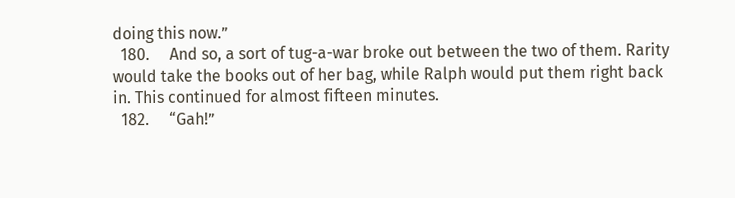doing this now.”
  180.     And so, a sort of tug-a-war broke out between the two of them. Rarity would take the books out of her bag, while Ralph would put them right back in. This continued for almost fifteen minutes.
  182.     “Gah!”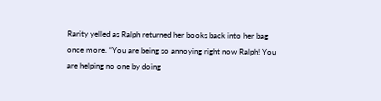Rarity yelled as Ralph returned her books back into her bag once more. “You are being so annoying right now Ralph! You are helping no one by doing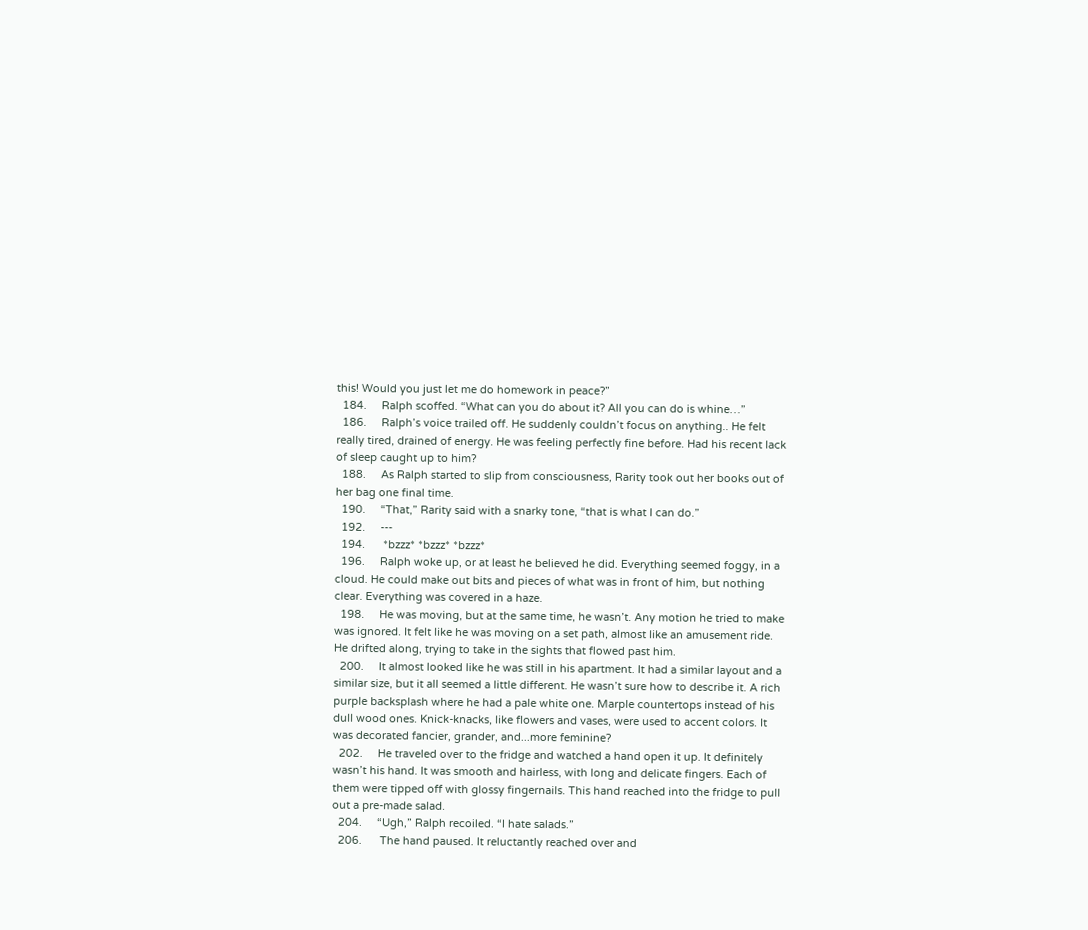this! Would you just let me do homework in peace?”
  184.     Ralph scoffed. “What can you do about it? All you can do is whine…”
  186.     Ralph’s voice trailed off. He suddenly couldn’t focus on anything.. He felt really tired, drained of energy. He was feeling perfectly fine before. Had his recent lack of sleep caught up to him?
  188.     As Ralph started to slip from consciousness, Rarity took out her books out of her bag one final time.
  190.     “That,” Rarity said with a snarky tone, “that is what I can do.”
  192.     ---
  194.      *bzzz* *bzzz* *bzzz*
  196.     Ralph woke up, or at least he believed he did. Everything seemed foggy, in a cloud. He could make out bits and pieces of what was in front of him, but nothing clear. Everything was covered in a haze.
  198.     He was moving, but at the same time, he wasn’t. Any motion he tried to make was ignored. It felt like he was moving on a set path, almost like an amusement ride. He drifted along, trying to take in the sights that flowed past him.
  200.     It almost looked like he was still in his apartment. It had a similar layout and a similar size, but it all seemed a little different. He wasn’t sure how to describe it. A rich purple backsplash where he had a pale white one. Marple countertops instead of his dull wood ones. Knick-knacks, like flowers and vases, were used to accent colors. It was decorated fancier, grander, and...more feminine?
  202.     He traveled over to the fridge and watched a hand open it up. It definitely wasn’t his hand. It was smooth and hairless, with long and delicate fingers. Each of them were tipped off with glossy fingernails. This hand reached into the fridge to pull out a pre-made salad.
  204.     “Ugh,” Ralph recoiled. “I hate salads.”
  206.      The hand paused. It reluctantly reached over and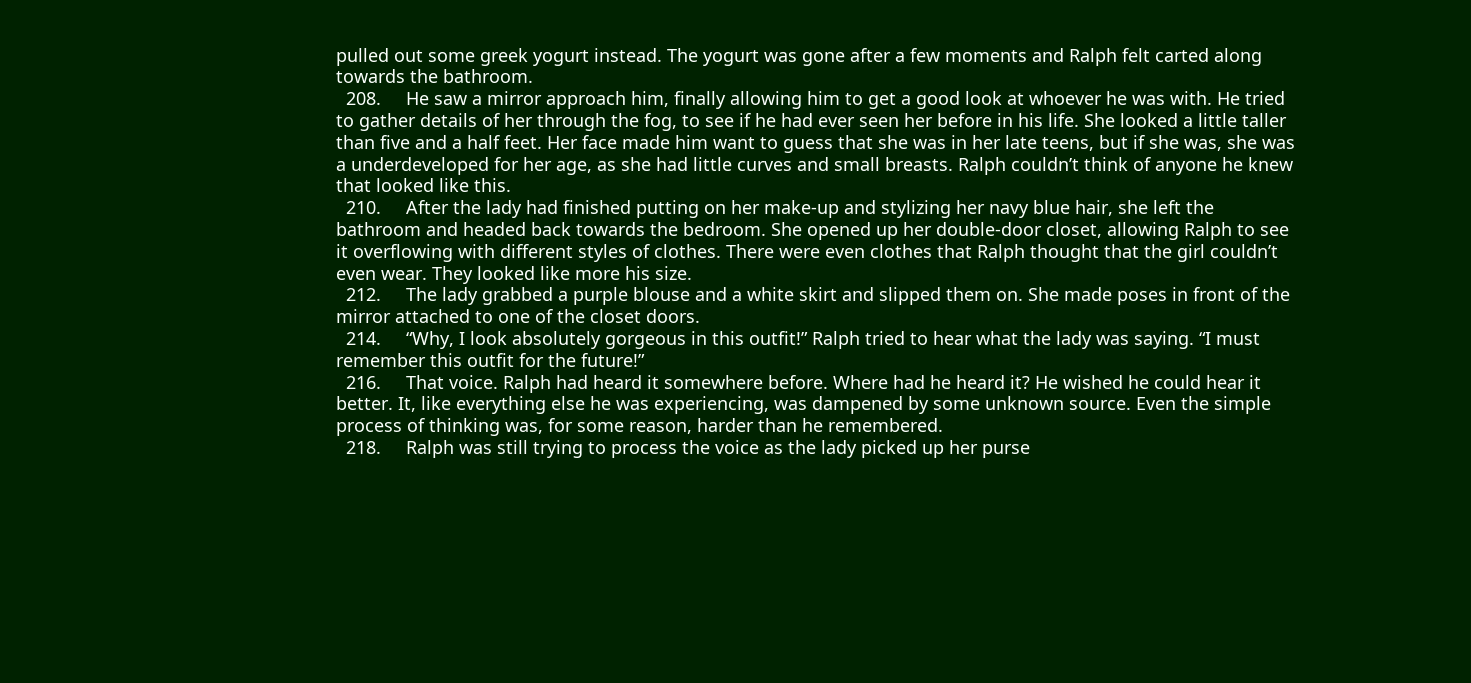pulled out some greek yogurt instead. The yogurt was gone after a few moments and Ralph felt carted along towards the bathroom.
  208.     He saw a mirror approach him, finally allowing him to get a good look at whoever he was with. He tried to gather details of her through the fog, to see if he had ever seen her before in his life. She looked a little taller than five and a half feet. Her face made him want to guess that she was in her late teens, but if she was, she was a underdeveloped for her age, as she had little curves and small breasts. Ralph couldn’t think of anyone he knew that looked like this.
  210.     After the lady had finished putting on her make-up and stylizing her navy blue hair, she left the bathroom and headed back towards the bedroom. She opened up her double-door closet, allowing Ralph to see it overflowing with different styles of clothes. There were even clothes that Ralph thought that the girl couldn’t even wear. They looked like more his size.
  212.     The lady grabbed a purple blouse and a white skirt and slipped them on. She made poses in front of the mirror attached to one of the closet doors.
  214.     “Why, I look absolutely gorgeous in this outfit!” Ralph tried to hear what the lady was saying. “I must remember this outfit for the future!”
  216.     That voice. Ralph had heard it somewhere before. Where had he heard it? He wished he could hear it better. It, like everything else he was experiencing, was dampened by some unknown source. Even the simple process of thinking was, for some reason, harder than he remembered.
  218.     Ralph was still trying to process the voice as the lady picked up her purse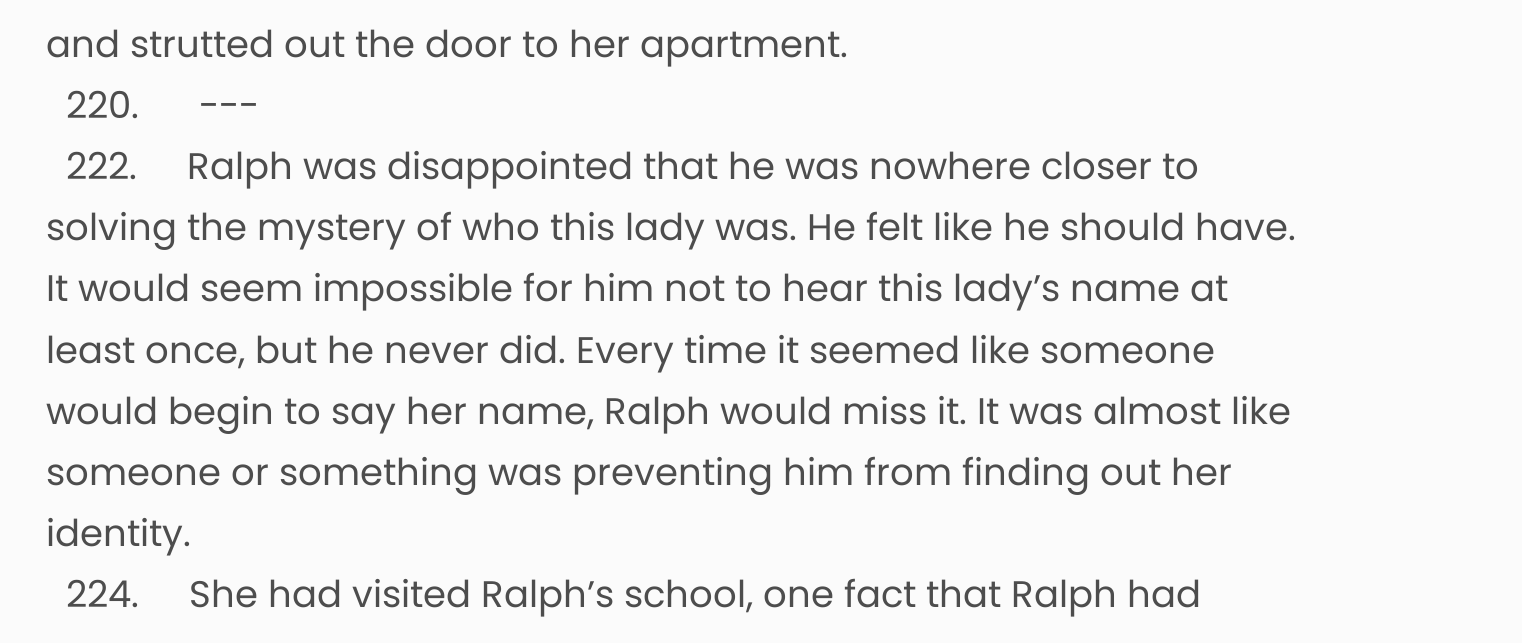and strutted out the door to her apartment.
  220.      ---
  222.     Ralph was disappointed that he was nowhere closer to solving the mystery of who this lady was. He felt like he should have. It would seem impossible for him not to hear this lady’s name at least once, but he never did. Every time it seemed like someone would begin to say her name, Ralph would miss it. It was almost like someone or something was preventing him from finding out her identity.
  224.     She had visited Ralph’s school, one fact that Ralph had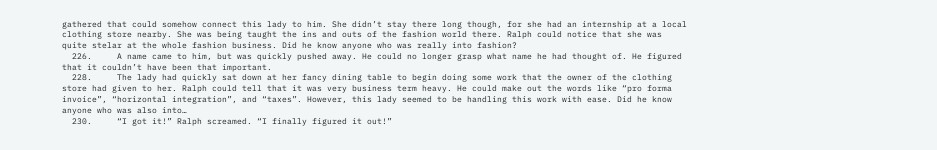gathered that could somehow connect this lady to him. She didn’t stay there long though, for she had an internship at a local clothing store nearby. She was being taught the ins and outs of the fashion world there. Ralph could notice that she was quite stelar at the whole fashion business. Did he know anyone who was really into fashion?
  226.     A name came to him, but was quickly pushed away. He could no longer grasp what name he had thought of. He figured that it couldn’t have been that important.
  228.     The lady had quickly sat down at her fancy dining table to begin doing some work that the owner of the clothing store had given to her. Ralph could tell that it was very business term heavy. He could make out the words like “pro forma invoice”, “horizontal integration”, and “taxes”. However, this lady seemed to be handling this work with ease. Did he know anyone who was also into…
  230.     “I got it!” Ralph screamed. “I finally figured it out!”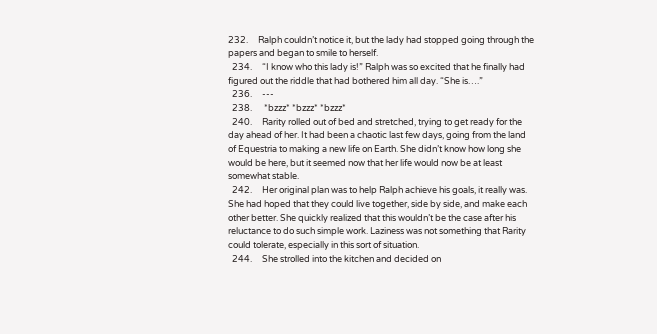232.     Ralph couldn’t notice it, but the lady had stopped going through the papers and began to smile to herself.
  234.     “I know who this lady is!” Ralph was so excited that he finally had figured out the riddle that had bothered him all day. “She is….”
  236.     ---
  238.      *bzzz* *bzzz* *bzzz*
  240.     Rarity rolled out of bed and stretched, trying to get ready for the day ahead of her. It had been a chaotic last few days, going from the land of Equestria to making a new life on Earth. She didn’t know how long she would be here, but it seemed now that her life would now be at least somewhat stable.
  242.     Her original plan was to help Ralph achieve his goals, it really was. She had hoped that they could live together, side by side, and make each other better. She quickly realized that this wouldn’t be the case after his reluctance to do such simple work. Laziness was not something that Rarity could tolerate, especially in this sort of situation.
  244.     She strolled into the kitchen and decided on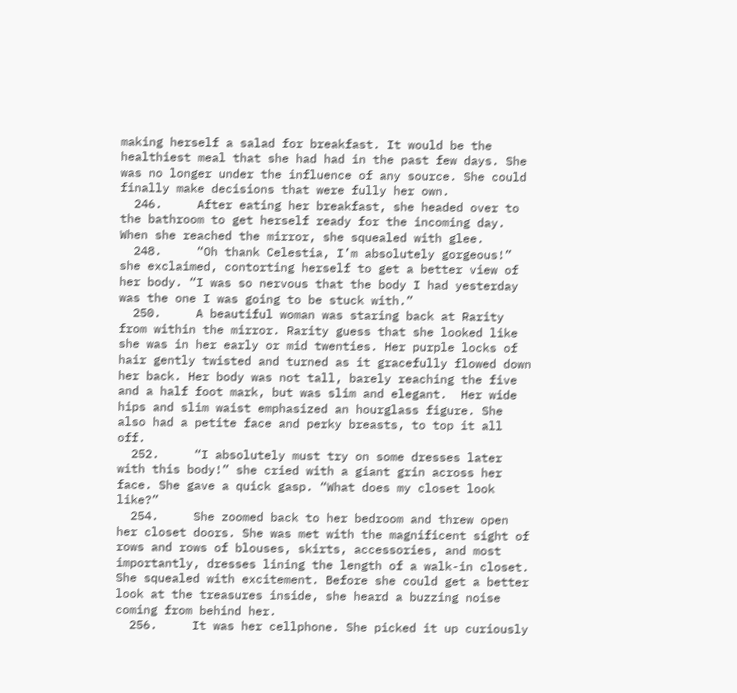making herself a salad for breakfast. It would be the healthiest meal that she had had in the past few days. She was no longer under the influence of any source. She could finally make decisions that were fully her own.
  246.     After eating her breakfast, she headed over to the bathroom to get herself ready for the incoming day. When she reached the mirror, she squealed with glee.
  248.     “Oh thank Celestia, I’m absolutely gorgeous!” she exclaimed, contorting herself to get a better view of her body. “I was so nervous that the body I had yesterday was the one I was going to be stuck with.”
  250.     A beautiful woman was staring back at Rarity from within the mirror. Rarity guess that she looked like she was in her early or mid twenties. Her purple locks of hair gently twisted and turned as it gracefully flowed down her back. Her body was not tall, barely reaching the five and a half foot mark, but was slim and elegant.  Her wide hips and slim waist emphasized an hourglass figure. She also had a petite face and perky breasts, to top it all off.
  252.     “I absolutely must try on some dresses later with this body!” she cried with a giant grin across her face. She gave a quick gasp. “What does my closet look like?”
  254.     She zoomed back to her bedroom and threw open her closet doors. She was met with the magnificent sight of rows and rows of blouses, skirts, accessories, and most importantly, dresses lining the length of a walk-in closet. She squealed with excitement. Before she could get a better look at the treasures inside, she heard a buzzing noise coming from behind her.
  256.     It was her cellphone. She picked it up curiously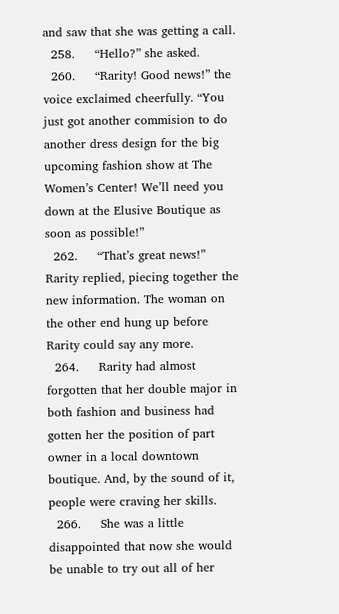and saw that she was getting a call.
  258.     “Hello?” she asked.
  260.     “Rarity! Good news!” the voice exclaimed cheerfully. “You just got another commision to do another dress design for the big upcoming fashion show at The Women’s Center! We’ll need you down at the Elusive Boutique as soon as possible!”
  262.     “That’s great news!” Rarity replied, piecing together the new information. The woman on the other end hung up before Rarity could say any more.
  264.     Rarity had almost forgotten that her double major in both fashion and business had gotten her the position of part owner in a local downtown boutique. And, by the sound of it, people were craving her skills.
  266.     She was a little disappointed that now she would be unable to try out all of her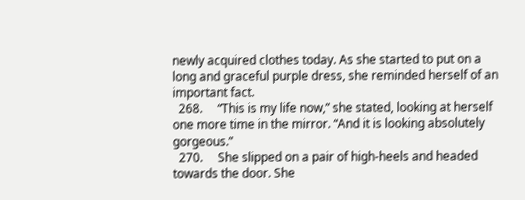newly acquired clothes today. As she started to put on a long and graceful purple dress, she reminded herself of an important fact.
  268.     “This is my life now,” she stated, looking at herself one more time in the mirror. “And it is looking absolutely gorgeous.”
  270.     She slipped on a pair of high-heels and headed towards the door. She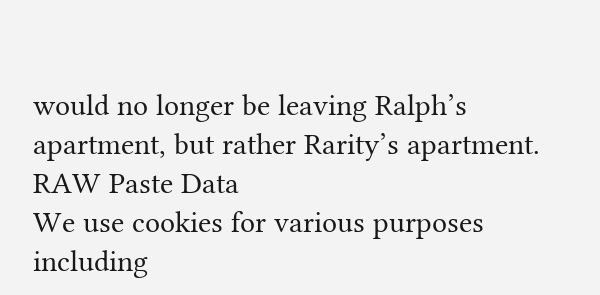would no longer be leaving Ralph’s apartment, but rather Rarity’s apartment.
RAW Paste Data
We use cookies for various purposes including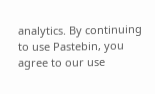analytics. By continuing to use Pastebin, you agree to our use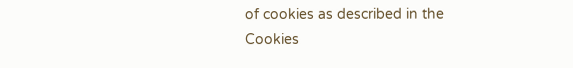of cookies as described in the Cookies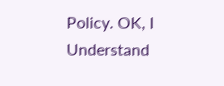Policy. OK, I Understand